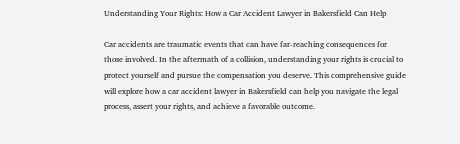Understanding Your Rights: How a Car Accident Lawyer in Bakersfield Can Help

Car accidents are traumatic events that can have far-reaching consequences for those involved. In the aftermath of a collision, understanding your rights is crucial to protect yourself and pursue the compensation you deserve. This comprehensive guide will explore how a car accident lawyer in Bakersfield can help you navigate the legal process, assert your rights, and achieve a favorable outcome.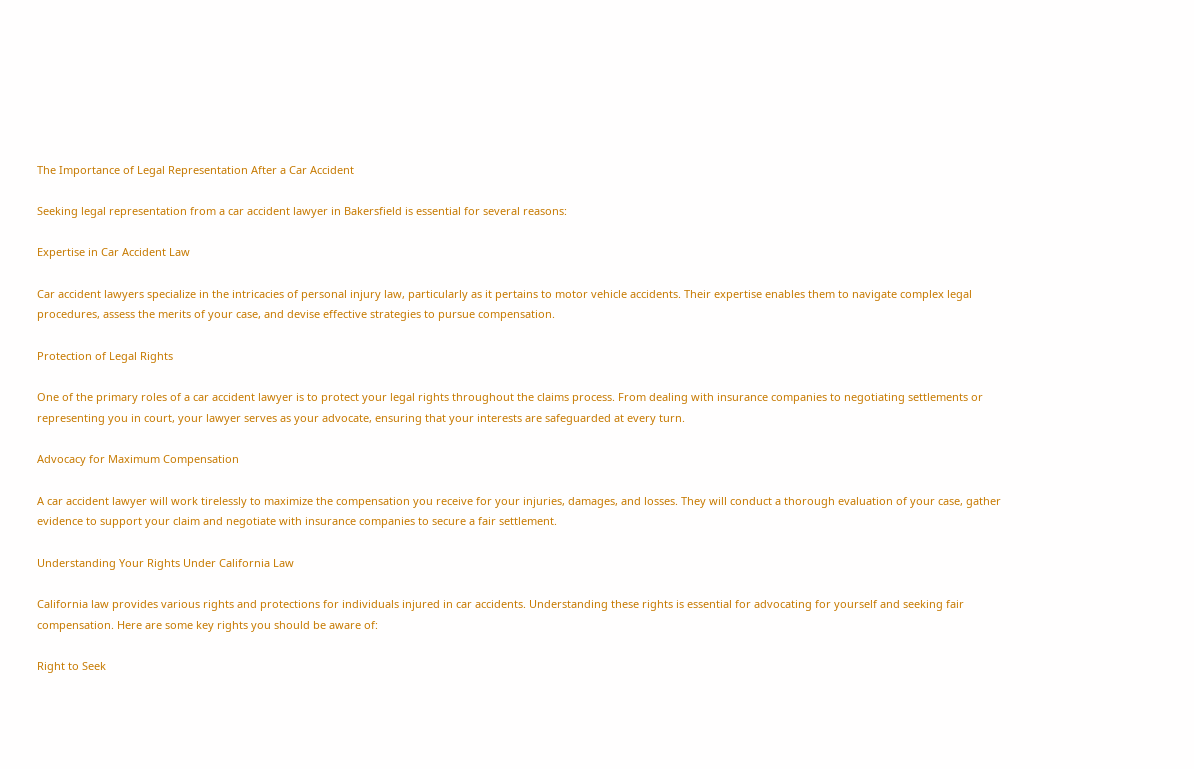The Importance of Legal Representation After a Car Accident

Seeking legal representation from a car accident lawyer in Bakersfield is essential for several reasons:

Expertise in Car Accident Law

Car accident lawyers specialize in the intricacies of personal injury law, particularly as it pertains to motor vehicle accidents. Their expertise enables them to navigate complex legal procedures, assess the merits of your case, and devise effective strategies to pursue compensation.

Protection of Legal Rights

One of the primary roles of a car accident lawyer is to protect your legal rights throughout the claims process. From dealing with insurance companies to negotiating settlements or representing you in court, your lawyer serves as your advocate, ensuring that your interests are safeguarded at every turn.

Advocacy for Maximum Compensation

A car accident lawyer will work tirelessly to maximize the compensation you receive for your injuries, damages, and losses. They will conduct a thorough evaluation of your case, gather evidence to support your claim and negotiate with insurance companies to secure a fair settlement.

Understanding Your Rights Under California Law

California law provides various rights and protections for individuals injured in car accidents. Understanding these rights is essential for advocating for yourself and seeking fair compensation. Here are some key rights you should be aware of:

Right to Seek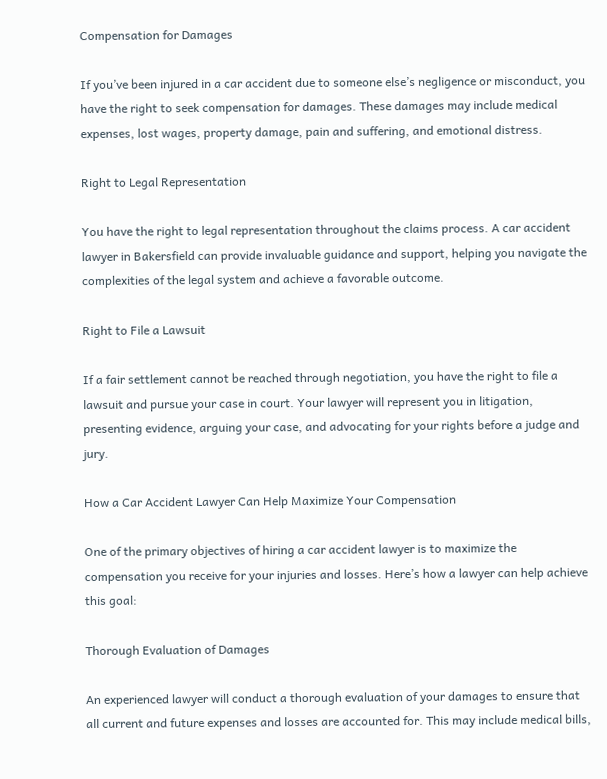Compensation for Damages

If you’ve been injured in a car accident due to someone else’s negligence or misconduct, you have the right to seek compensation for damages. These damages may include medical expenses, lost wages, property damage, pain and suffering, and emotional distress.

Right to Legal Representation

You have the right to legal representation throughout the claims process. A car accident lawyer in Bakersfield can provide invaluable guidance and support, helping you navigate the complexities of the legal system and achieve a favorable outcome.

Right to File a Lawsuit

If a fair settlement cannot be reached through negotiation, you have the right to file a lawsuit and pursue your case in court. Your lawyer will represent you in litigation, presenting evidence, arguing your case, and advocating for your rights before a judge and jury.

How a Car Accident Lawyer Can Help Maximize Your Compensation

One of the primary objectives of hiring a car accident lawyer is to maximize the compensation you receive for your injuries and losses. Here’s how a lawyer can help achieve this goal:

Thorough Evaluation of Damages

An experienced lawyer will conduct a thorough evaluation of your damages to ensure that all current and future expenses and losses are accounted for. This may include medical bills,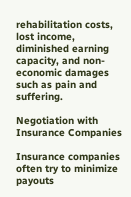rehabilitation costs, lost income, diminished earning capacity, and non-economic damages such as pain and suffering.

Negotiation with Insurance Companies

Insurance companies often try to minimize payouts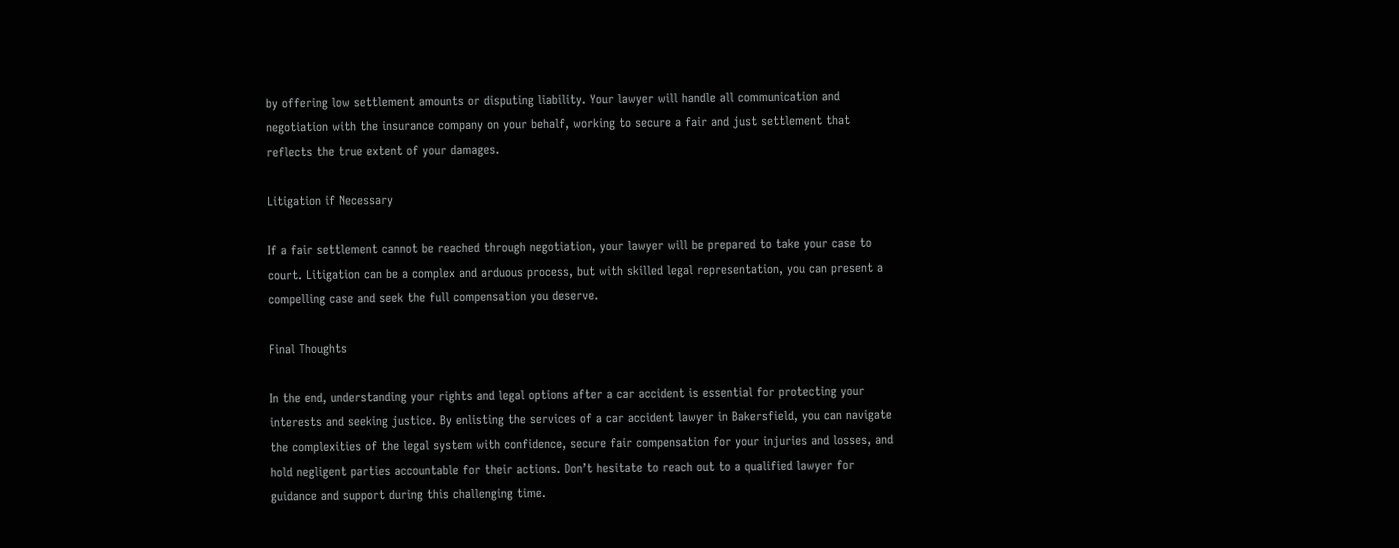by offering low settlement amounts or disputing liability. Your lawyer will handle all communication and negotiation with the insurance company on your behalf, working to secure a fair and just settlement that reflects the true extent of your damages.

Litigation if Necessary

If a fair settlement cannot be reached through negotiation, your lawyer will be prepared to take your case to court. Litigation can be a complex and arduous process, but with skilled legal representation, you can present a compelling case and seek the full compensation you deserve.

Final Thoughts

In the end, understanding your rights and legal options after a car accident is essential for protecting your interests and seeking justice. By enlisting the services of a car accident lawyer in Bakersfield, you can navigate the complexities of the legal system with confidence, secure fair compensation for your injuries and losses, and hold negligent parties accountable for their actions. Don’t hesitate to reach out to a qualified lawyer for guidance and support during this challenging time.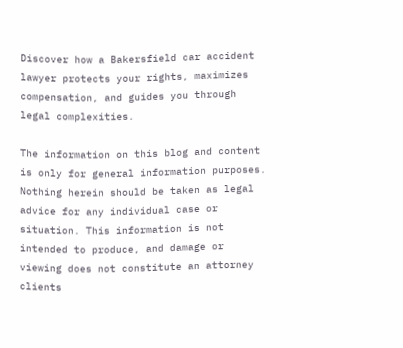Discover how a Bakersfield car accident lawyer protects your rights, maximizes compensation, and guides you through legal complexities.

The information on this blog and content is only for general information purposes. Nothing herein should be taken as legal advice for any individual case or situation. This information is not intended to produce, and damage or viewing does not constitute an attorney clients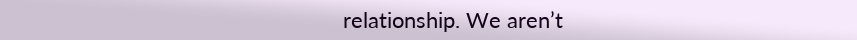relationship. We aren’t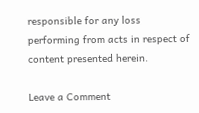responsible for any loss performing from acts in respect of content presented herein.

Leave a Comment